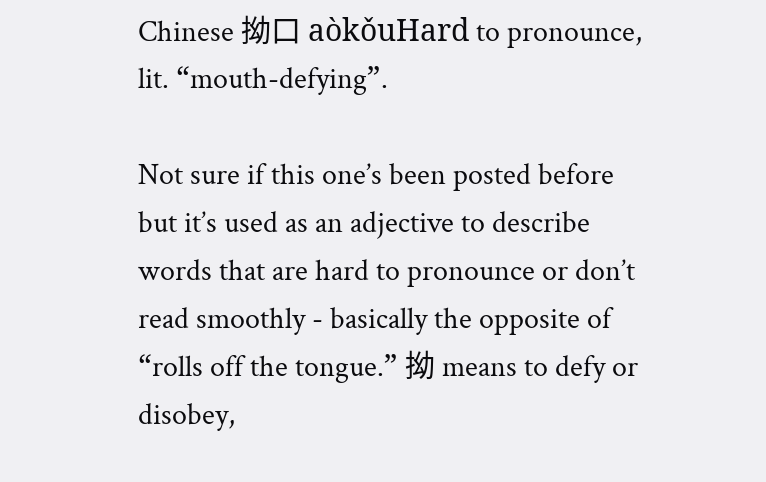Chinese 拗口 aòkǒuHard to pronounce, lit. “mouth-defying”.

Not sure if this one’s been posted before but it’s used as an adjective to describe words that are hard to pronounce or don’t read smoothly - basically the opposite of “rolls off the tongue.” 拗 means to defy or disobey,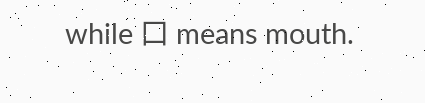while 口 means mouth.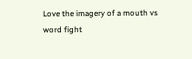Love the imagery of a mouth vs word fight